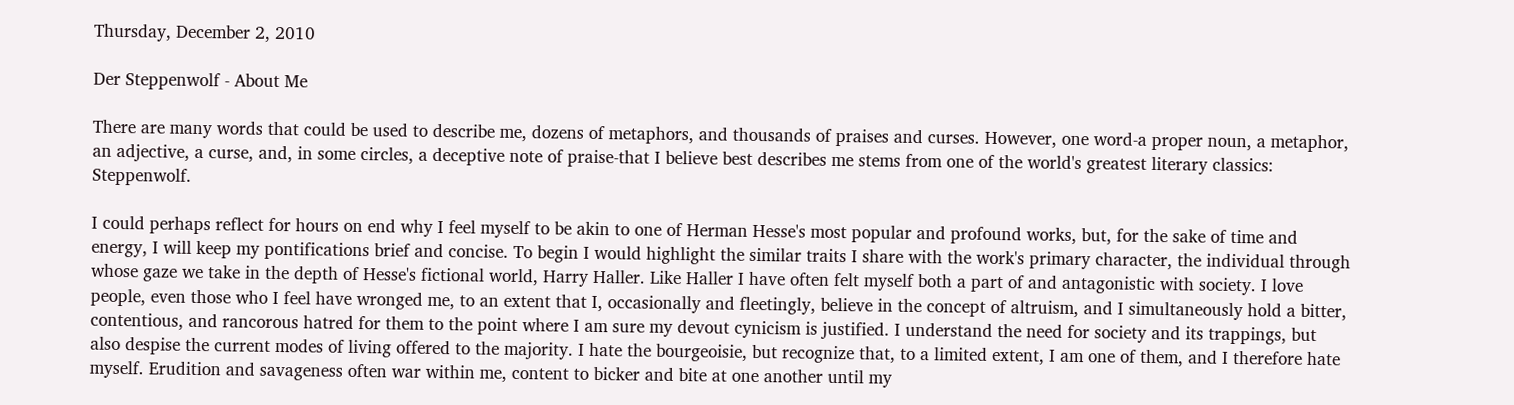Thursday, December 2, 2010

Der Steppenwolf - About Me

There are many words that could be used to describe me, dozens of metaphors, and thousands of praises and curses. However, one word-a proper noun, a metaphor, an adjective, a curse, and, in some circles, a deceptive note of praise-that I believe best describes me stems from one of the world's greatest literary classics: Steppenwolf.

I could perhaps reflect for hours on end why I feel myself to be akin to one of Herman Hesse's most popular and profound works, but, for the sake of time and energy, I will keep my pontifications brief and concise. To begin I would highlight the similar traits I share with the work's primary character, the individual through whose gaze we take in the depth of Hesse's fictional world, Harry Haller. Like Haller I have often felt myself both a part of and antagonistic with society. I love people, even those who I feel have wronged me, to an extent that I, occasionally and fleetingly, believe in the concept of altruism, and I simultaneously hold a bitter, contentious, and rancorous hatred for them to the point where I am sure my devout cynicism is justified. I understand the need for society and its trappings, but also despise the current modes of living offered to the majority. I hate the bourgeoisie, but recognize that, to a limited extent, I am one of them, and I therefore hate myself. Erudition and savageness often war within me, content to bicker and bite at one another until my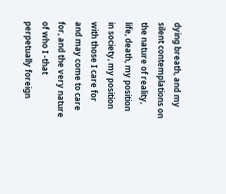dying breath, and my silent contemplations on the nature of reality, life, death, my position in society, my position with those I care for and may come to care for, and the very nature of who I -that perpetually foreign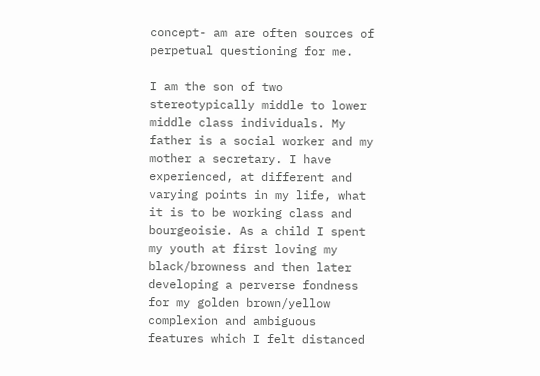concept- am are often sources of perpetual questioning for me.

I am the son of two stereotypically middle to lower middle class individuals. My father is a social worker and my mother a secretary. I have experienced, at different and varying points in my life, what it is to be working class and bourgeoisie. As a child I spent my youth at first loving my black/browness and then later developing a perverse fondness for my golden brown/yellow complexion and ambiguous features which I felt distanced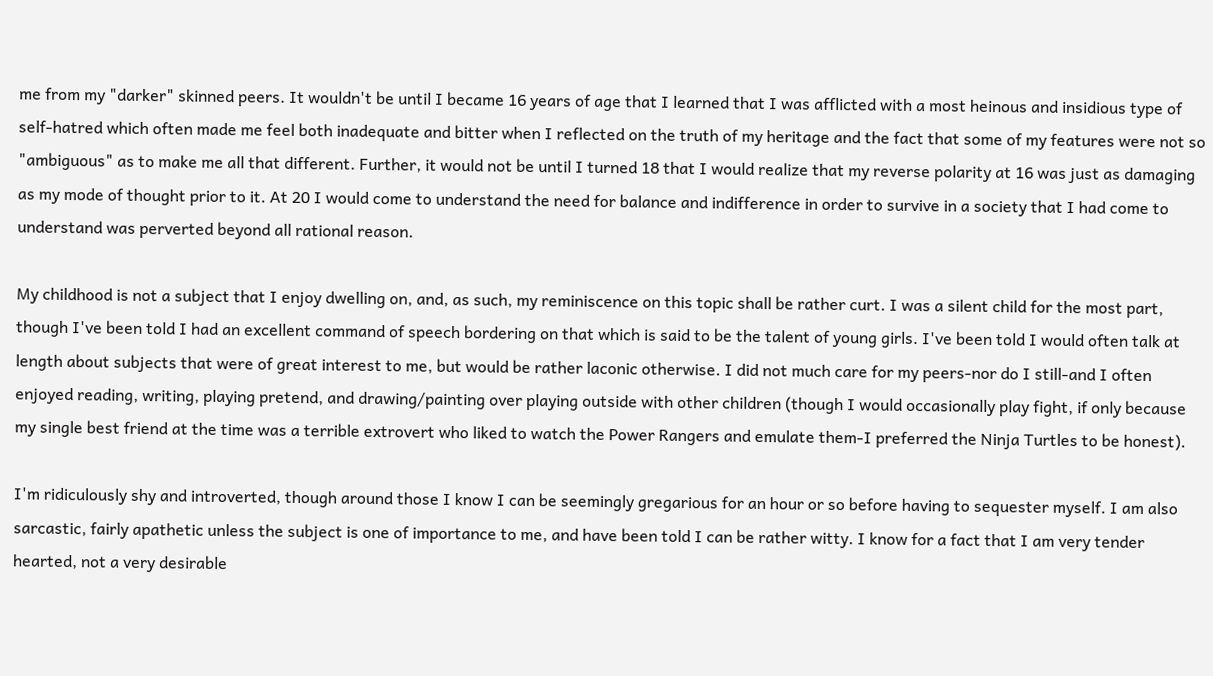me from my "darker" skinned peers. It wouldn't be until I became 16 years of age that I learned that I was afflicted with a most heinous and insidious type of self-hatred which often made me feel both inadequate and bitter when I reflected on the truth of my heritage and the fact that some of my features were not so "ambiguous" as to make me all that different. Further, it would not be until I turned 18 that I would realize that my reverse polarity at 16 was just as damaging as my mode of thought prior to it. At 20 I would come to understand the need for balance and indifference in order to survive in a society that I had come to understand was perverted beyond all rational reason.

My childhood is not a subject that I enjoy dwelling on, and, as such, my reminiscence on this topic shall be rather curt. I was a silent child for the most part, though I've been told I had an excellent command of speech bordering on that which is said to be the talent of young girls. I've been told I would often talk at length about subjects that were of great interest to me, but would be rather laconic otherwise. I did not much care for my peers-nor do I still-and I often enjoyed reading, writing, playing pretend, and drawing/painting over playing outside with other children (though I would occasionally play fight, if only because my single best friend at the time was a terrible extrovert who liked to watch the Power Rangers and emulate them-I preferred the Ninja Turtles to be honest).

I'm ridiculously shy and introverted, though around those I know I can be seemingly gregarious for an hour or so before having to sequester myself. I am also sarcastic, fairly apathetic unless the subject is one of importance to me, and have been told I can be rather witty. I know for a fact that I am very tender hearted, not a very desirable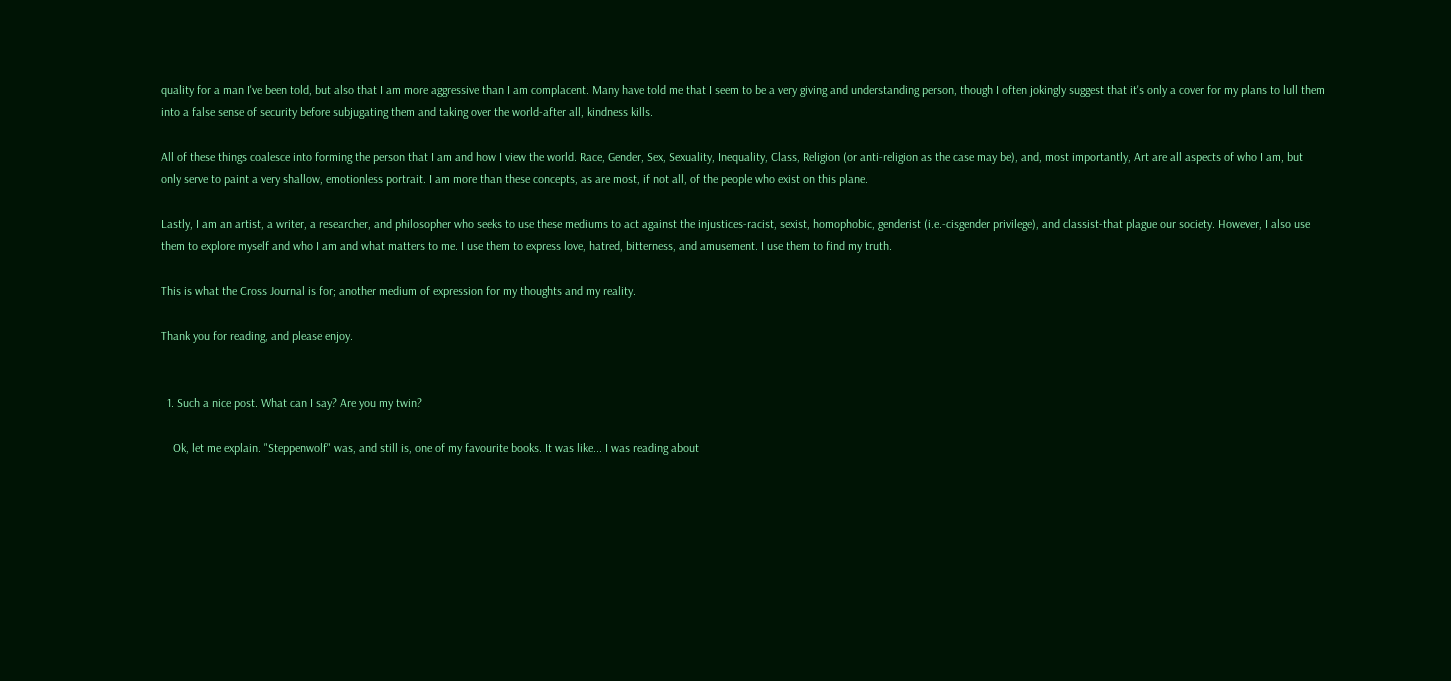quality for a man I've been told, but also that I am more aggressive than I am complacent. Many have told me that I seem to be a very giving and understanding person, though I often jokingly suggest that it's only a cover for my plans to lull them into a false sense of security before subjugating them and taking over the world-after all, kindness kills.

All of these things coalesce into forming the person that I am and how I view the world. Race, Gender, Sex, Sexuality, Inequality, Class, Religion (or anti-religion as the case may be), and, most importantly, Art are all aspects of who I am, but only serve to paint a very shallow, emotionless portrait. I am more than these concepts, as are most, if not all, of the people who exist on this plane.

Lastly, I am an artist, a writer, a researcher, and philosopher who seeks to use these mediums to act against the injustices-racist, sexist, homophobic, genderist (i.e.-cisgender privilege), and classist-that plague our society. However, I also use them to explore myself and who I am and what matters to me. I use them to express love, hatred, bitterness, and amusement. I use them to find my truth.

This is what the Cross Journal is for; another medium of expression for my thoughts and my reality.

Thank you for reading, and please enjoy.


  1. Such a nice post. What can I say? Are you my twin?

    Ok, let me explain. "Steppenwolf" was, and still is, one of my favourite books. It was like... I was reading about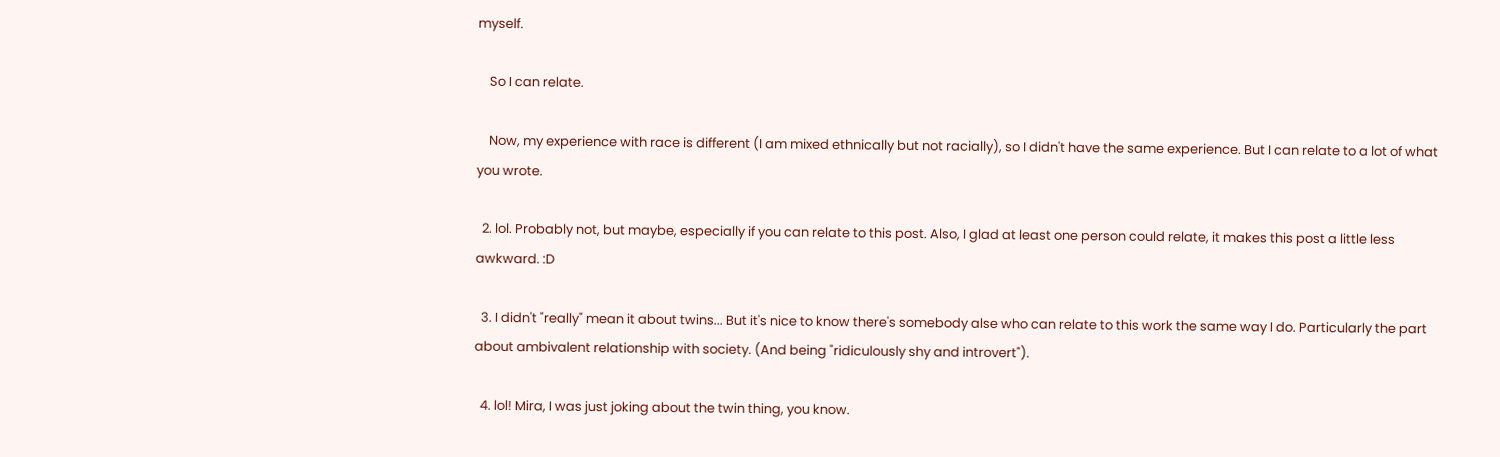myself.

    So I can relate.

    Now, my experience with race is different (I am mixed ethnically but not racially), so I didn't have the same experience. But I can relate to a lot of what you wrote.

  2. lol. Probably not, but maybe, especially if you can relate to this post. Also, I glad at least one person could relate, it makes this post a little less awkward. :D

  3. I didn't "really" mean it about twins... But it's nice to know there's somebody alse who can relate to this work the same way I do. Particularly the part about ambivalent relationship with society. (And being "ridiculously shy and introvert").

  4. lol! Mira, I was just joking about the twin thing, you know.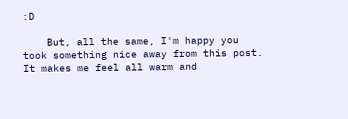:D

    But, all the same, I'm happy you took something nice away from this post. It makes me feel all warm and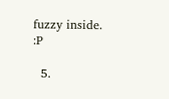fuzzy inside. :P

  5.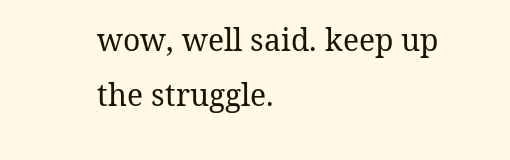wow, well said. keep up the struggle.